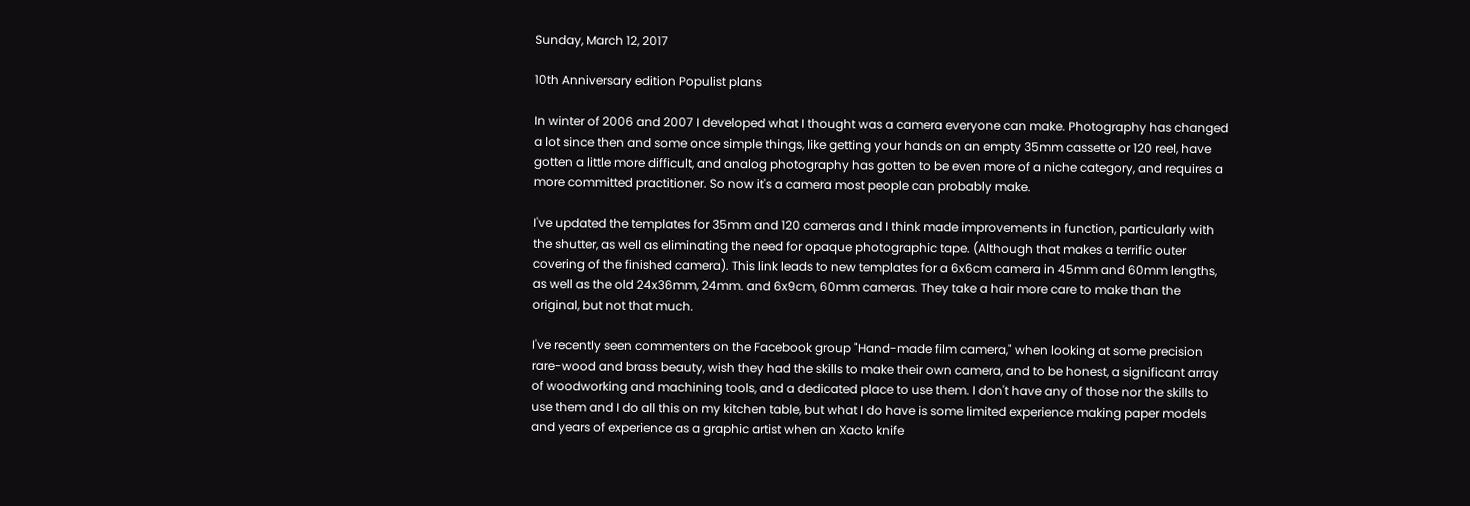Sunday, March 12, 2017

10th Anniversary edition Populist plans

In winter of 2006 and 2007 I developed what I thought was a camera everyone can make. Photography has changed a lot since then and some once simple things, like getting your hands on an empty 35mm cassette or 120 reel, have gotten a little more difficult, and analog photography has gotten to be even more of a niche category, and requires a more committed practitioner. So now it's a camera most people can probably make.

I've updated the templates for 35mm and 120 cameras and I think made improvements in function, particularly with the shutter, as well as eliminating the need for opaque photographic tape. (Although that makes a terrific outer covering of the finished camera). This link leads to new templates for a 6x6cm camera in 45mm and 60mm lengths, as well as the old 24x36mm, 24mm. and 6x9cm, 60mm cameras. They take a hair more care to make than the original, but not that much.

I've recently seen commenters on the Facebook group "Hand-made film camera," when looking at some precision rare-wood and brass beauty, wish they had the skills to make their own camera, and to be honest, a significant array of woodworking and machining tools, and a dedicated place to use them. I don't have any of those nor the skills to use them and I do all this on my kitchen table, but what I do have is some limited experience making paper models and years of experience as a graphic artist when an Xacto knife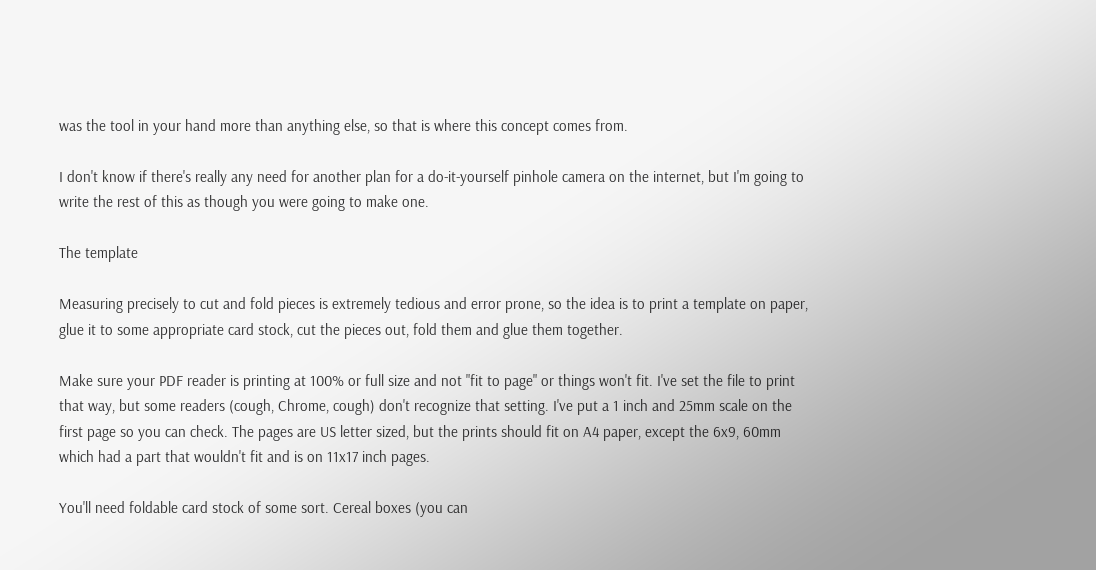was the tool in your hand more than anything else, so that is where this concept comes from.

I don't know if there's really any need for another plan for a do-it-yourself pinhole camera on the internet, but I'm going to write the rest of this as though you were going to make one.

The template

Measuring precisely to cut and fold pieces is extremely tedious and error prone, so the idea is to print a template on paper, glue it to some appropriate card stock, cut the pieces out, fold them and glue them together.

Make sure your PDF reader is printing at 100% or full size and not "fit to page" or things won't fit. I've set the file to print that way, but some readers (cough, Chrome, cough) don't recognize that setting. I've put a 1 inch and 25mm scale on the first page so you can check. The pages are US letter sized, but the prints should fit on A4 paper, except the 6x9, 60mm which had a part that wouldn't fit and is on 11x17 inch pages.

You'll need foldable card stock of some sort. Cereal boxes (you can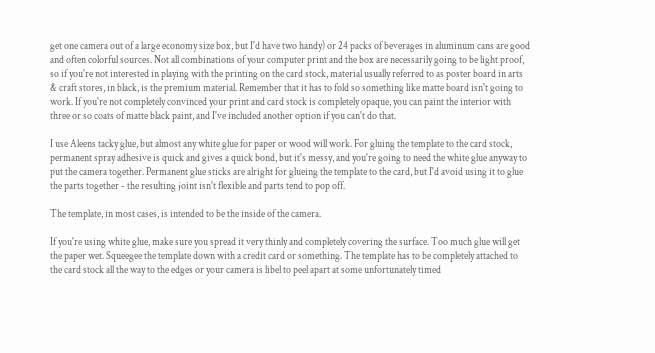get one camera out of a large economy size box, but I'd have two handy) or 24 packs of beverages in aluminum cans are good and often colorful sources. Not all combinations of your computer print and the box are necessarily going to be light proof, so if you're not interested in playing with the printing on the card stock, material usually referred to as poster board in arts & craft stores, in black, is the premium material. Remember that it has to fold so something like matte board isn't going to work. If you're not completely convinced your print and card stock is completely opaque, you can paint the interior with three or so coats of matte black paint, and I've included another option if you can't do that.

I use Aleens tacky glue, but almost any white glue for paper or wood will work. For gluing the template to the card stock, permanent spray adhesive is quick and gives a quick bond, but it's messy, and you're going to need the white glue anyway to put the camera together. Permanent glue sticks are alright for glueing the template to the card, but I'd avoid using it to glue the parts together - the resulting joint isn't flexible and parts tend to pop off.

The template, in most cases, is intended to be the inside of the camera.

If you're using white glue, make sure you spread it very thinly and completely covering the surface. Too much glue will get the paper wet. Squeegee the template down with a credit card or something. The template has to be completely attached to the card stock all the way to the edges or your camera is libel to peel apart at some unfortunately timed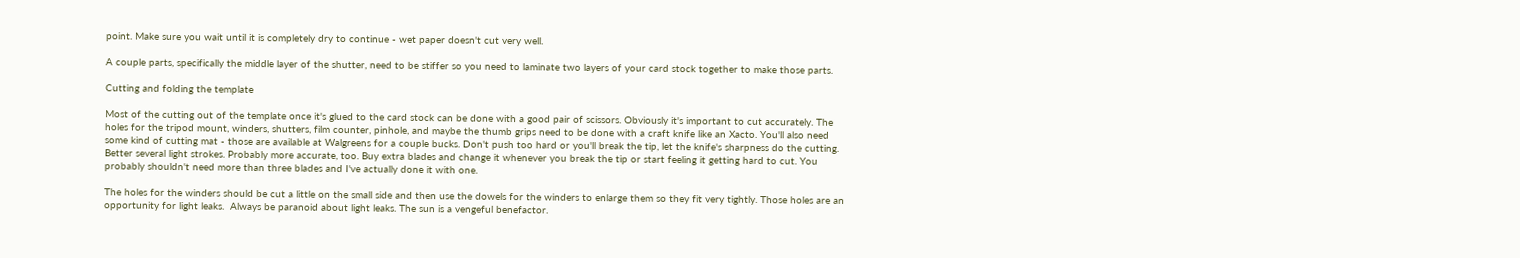point. Make sure you wait until it is completely dry to continue - wet paper doesn't cut very well.

A couple parts, specifically the middle layer of the shutter, need to be stiffer so you need to laminate two layers of your card stock together to make those parts.

Cutting and folding the template

Most of the cutting out of the template once it's glued to the card stock can be done with a good pair of scissors. Obviously it's important to cut accurately. The holes for the tripod mount, winders, shutters, film counter, pinhole, and maybe the thumb grips need to be done with a craft knife like an Xacto. You'll also need some kind of cutting mat - those are available at Walgreens for a couple bucks. Don't push too hard or you'll break the tip, let the knife's sharpness do the cutting.  Better several light strokes. Probably more accurate, too. Buy extra blades and change it whenever you break the tip or start feeling it getting hard to cut. You probably shouldn't need more than three blades and I've actually done it with one.

The holes for the winders should be cut a little on the small side and then use the dowels for the winders to enlarge them so they fit very tightly. Those holes are an opportunity for light leaks.  Always be paranoid about light leaks. The sun is a vengeful benefactor.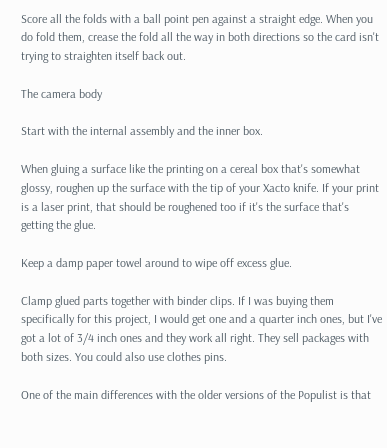Score all the folds with a ball point pen against a straight edge. When you do fold them, crease the fold all the way in both directions so the card isn't trying to straighten itself back out.

The camera body

Start with the internal assembly and the inner box.

When gluing a surface like the printing on a cereal box that's somewhat glossy, roughen up the surface with the tip of your Xacto knife. If your print is a laser print, that should be roughened too if it's the surface that's getting the glue.

Keep a damp paper towel around to wipe off excess glue.

Clamp glued parts together with binder clips. If I was buying them specifically for this project, I would get one and a quarter inch ones, but I've got a lot of 3/4 inch ones and they work all right. They sell packages with both sizes. You could also use clothes pins.

One of the main differences with the older versions of the Populist is that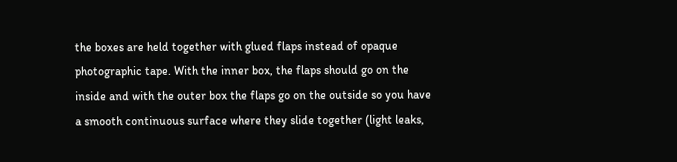the boxes are held together with glued flaps instead of opaque photographic tape. With the inner box, the flaps should go on the inside and with the outer box the flaps go on the outside so you have a smooth continuous surface where they slide together (light leaks,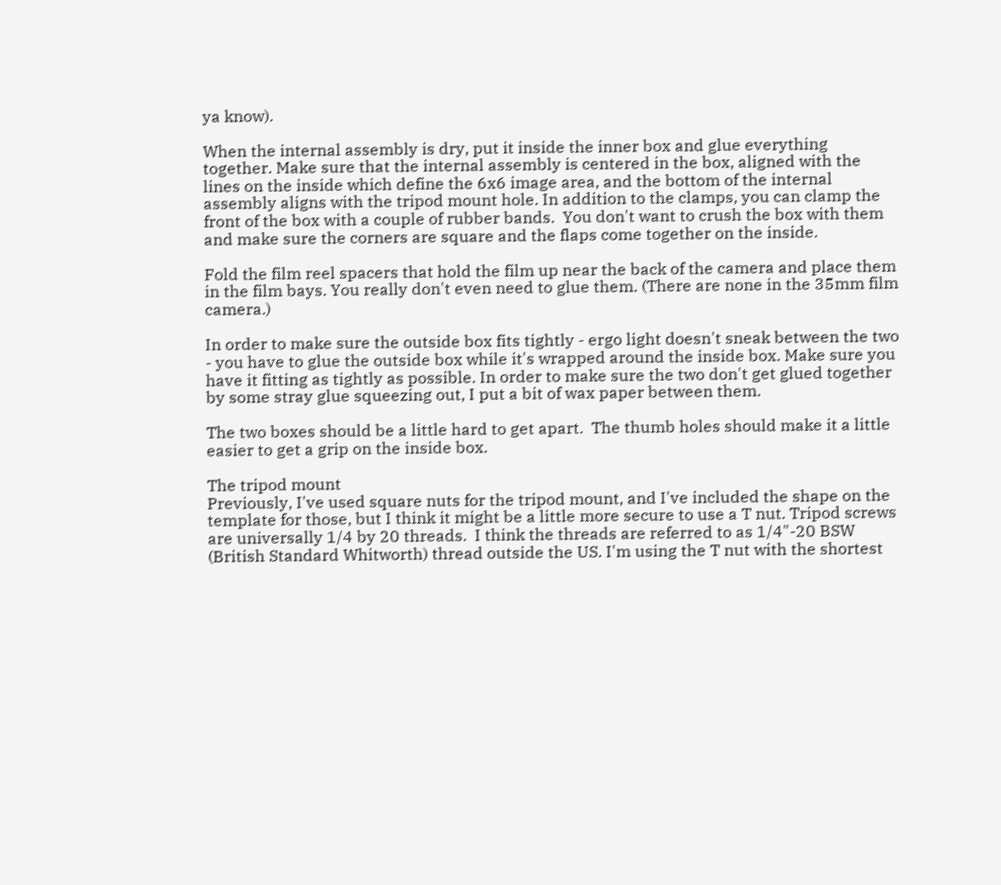ya know).

When the internal assembly is dry, put it inside the inner box and glue everything together. Make sure that the internal assembly is centered in the box, aligned with the lines on the inside which define the 6x6 image area, and the bottom of the internal assembly aligns with the tripod mount hole. In addition to the clamps, you can clamp the front of the box with a couple of rubber bands.  You don't want to crush the box with them and make sure the corners are square and the flaps come together on the inside.

Fold the film reel spacers that hold the film up near the back of the camera and place them in the film bays. You really don't even need to glue them. (There are none in the 35mm film camera.)

In order to make sure the outside box fits tightly - ergo light doesn't sneak between the two - you have to glue the outside box while it's wrapped around the inside box. Make sure you have it fitting as tightly as possible. In order to make sure the two don't get glued together by some stray glue squeezing out, I put a bit of wax paper between them.

The two boxes should be a little hard to get apart.  The thumb holes should make it a little easier to get a grip on the inside box.

The tripod mount
Previously, I've used square nuts for the tripod mount, and I've included the shape on the template for those, but I think it might be a little more secure to use a T nut. Tripod screws are universally 1/4 by 20 threads.  I think the threads are referred to as 1/4"-20 BSW (British Standard Whitworth) thread outside the US. I'm using the T nut with the shortest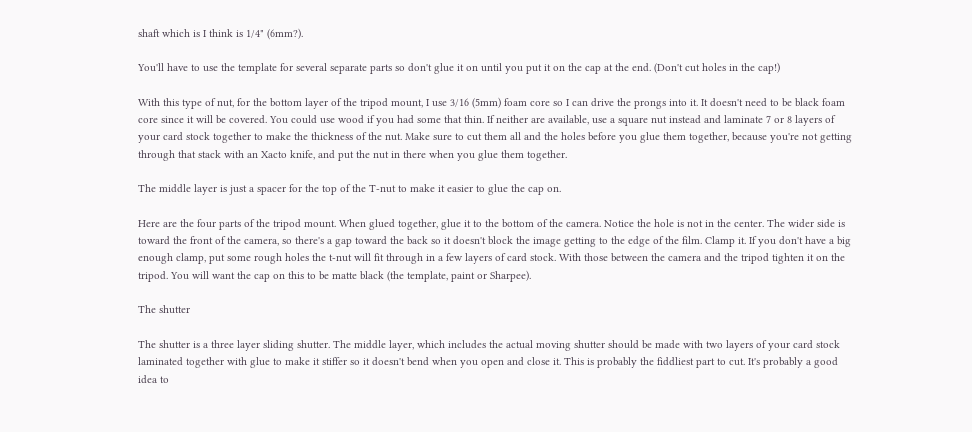shaft which is I think is 1/4" (6mm?).

You'll have to use the template for several separate parts so don't glue it on until you put it on the cap at the end. (Don't cut holes in the cap!)

With this type of nut, for the bottom layer of the tripod mount, I use 3/16 (5mm) foam core so I can drive the prongs into it. It doesn't need to be black foam core since it will be covered. You could use wood if you had some that thin. If neither are available, use a square nut instead and laminate 7 or 8 layers of your card stock together to make the thickness of the nut. Make sure to cut them all and the holes before you glue them together, because you're not getting through that stack with an Xacto knife, and put the nut in there when you glue them together.

The middle layer is just a spacer for the top of the T-nut to make it easier to glue the cap on.

Here are the four parts of the tripod mount. When glued together, glue it to the bottom of the camera. Notice the hole is not in the center. The wider side is toward the front of the camera, so there's a gap toward the back so it doesn't block the image getting to the edge of the film. Clamp it. If you don't have a big enough clamp, put some rough holes the t-nut will fit through in a few layers of card stock. With those between the camera and the tripod tighten it on the tripod. You will want the cap on this to be matte black (the template, paint or Sharpee).

The shutter

The shutter is a three layer sliding shutter. The middle layer, which includes the actual moving shutter should be made with two layers of your card stock laminated together with glue to make it stiffer so it doesn't bend when you open and close it. This is probably the fiddliest part to cut. It's probably a good idea to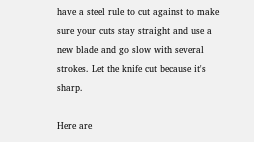have a steel rule to cut against to make sure your cuts stay straight and use a new blade and go slow with several strokes. Let the knife cut because it's sharp.

Here are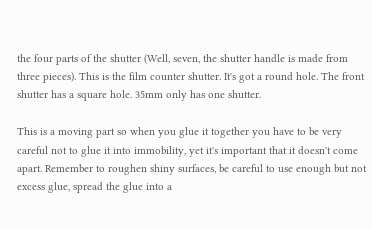the four parts of the shutter (Well, seven, the shutter handle is made from three pieces). This is the film counter shutter. It's got a round hole. The front shutter has a square hole. 35mm only has one shutter.

This is a moving part so when you glue it together you have to be very careful not to glue it into immobility, yet it's important that it doesn't come apart. Remember to roughen shiny surfaces, be careful to use enough but not excess glue, spread the glue into a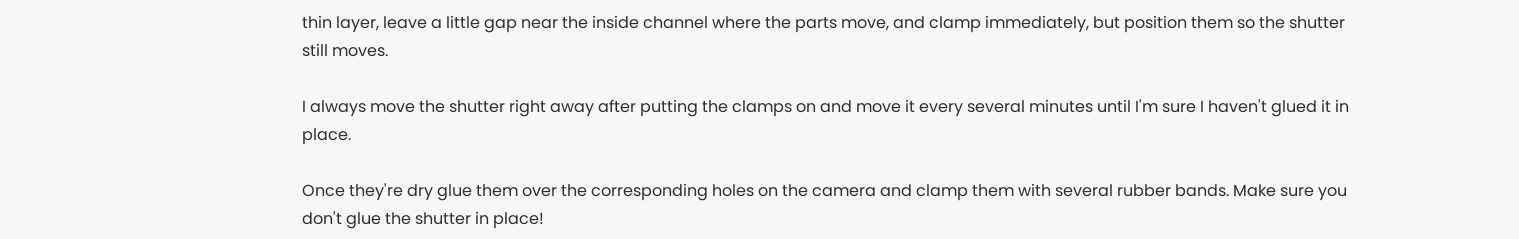thin layer, leave a little gap near the inside channel where the parts move, and clamp immediately, but position them so the shutter still moves.

I always move the shutter right away after putting the clamps on and move it every several minutes until I'm sure I haven't glued it in place.

Once they're dry glue them over the corresponding holes on the camera and clamp them with several rubber bands. Make sure you don't glue the shutter in place!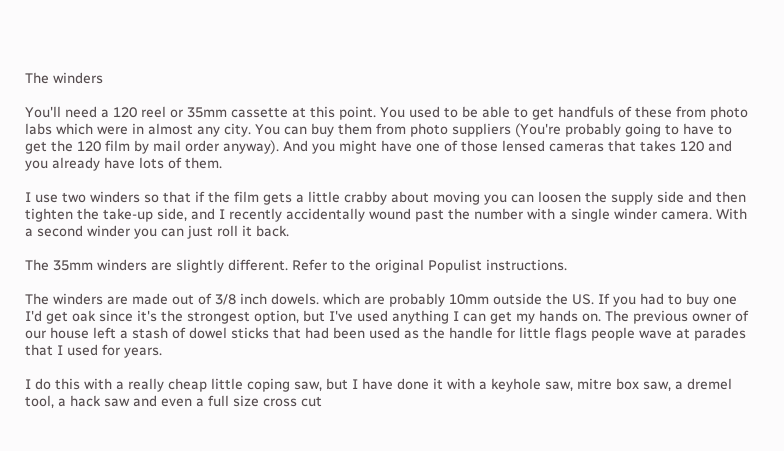The winders

You'll need a 120 reel or 35mm cassette at this point. You used to be able to get handfuls of these from photo labs which were in almost any city. You can buy them from photo suppliers (You're probably going to have to get the 120 film by mail order anyway). And you might have one of those lensed cameras that takes 120 and you already have lots of them.

I use two winders so that if the film gets a little crabby about moving you can loosen the supply side and then tighten the take-up side, and I recently accidentally wound past the number with a single winder camera. With a second winder you can just roll it back.

The 35mm winders are slightly different. Refer to the original Populist instructions.

The winders are made out of 3/8 inch dowels. which are probably 10mm outside the US. If you had to buy one I'd get oak since it's the strongest option, but I've used anything I can get my hands on. The previous owner of our house left a stash of dowel sticks that had been used as the handle for little flags people wave at parades that I used for years.

I do this with a really cheap little coping saw, but I have done it with a keyhole saw, mitre box saw, a dremel tool, a hack saw and even a full size cross cut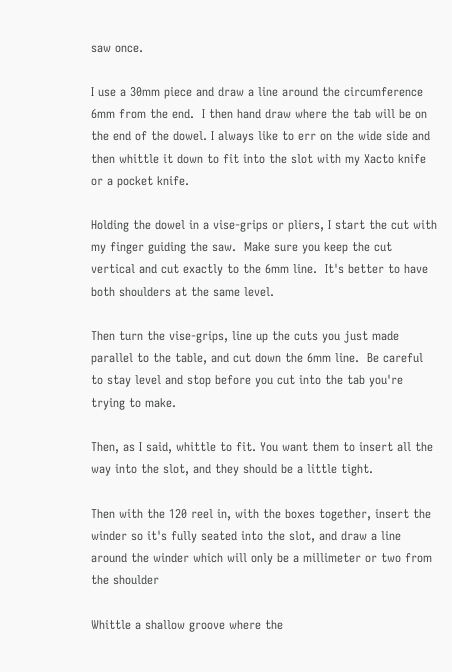saw once.

I use a 30mm piece and draw a line around the circumference 6mm from the end.  I then hand draw where the tab will be on the end of the dowel. I always like to err on the wide side and then whittle it down to fit into the slot with my Xacto knife or a pocket knife.

Holding the dowel in a vise-grips or pliers, I start the cut with my finger guiding the saw.  Make sure you keep the cut vertical and cut exactly to the 6mm line.  It's better to have both shoulders at the same level.

Then turn the vise-grips, line up the cuts you just made parallel to the table, and cut down the 6mm line.  Be careful to stay level and stop before you cut into the tab you're trying to make.

Then, as I said, whittle to fit. You want them to insert all the way into the slot, and they should be a little tight.

Then with the 120 reel in, with the boxes together, insert the winder so it's fully seated into the slot, and draw a line around the winder which will only be a millimeter or two from the shoulder

Whittle a shallow groove where the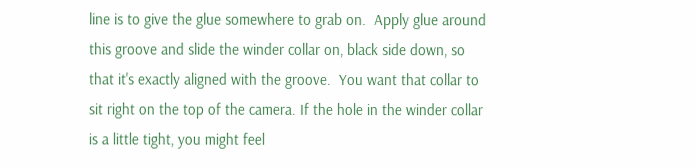line is to give the glue somewhere to grab on.  Apply glue around this groove and slide the winder collar on, black side down, so that it's exactly aligned with the groove.  You want that collar to sit right on the top of the camera. If the hole in the winder collar is a little tight, you might feel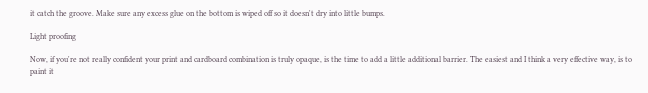it catch the groove. Make sure any excess glue on the bottom is wiped off so it doesn't dry into little bumps.

Light proofing

Now, if you're not really confident your print and cardboard combination is truly opaque, is the time to add a little additional barrier. The easiest and I think a very effective way, is to paint it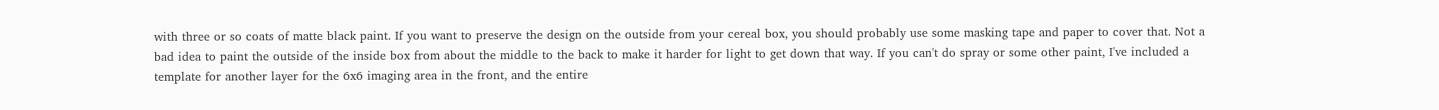with three or so coats of matte black paint. If you want to preserve the design on the outside from your cereal box, you should probably use some masking tape and paper to cover that. Not a bad idea to paint the outside of the inside box from about the middle to the back to make it harder for light to get down that way. If you can't do spray or some other paint, I've included a template for another layer for the 6x6 imaging area in the front, and the entire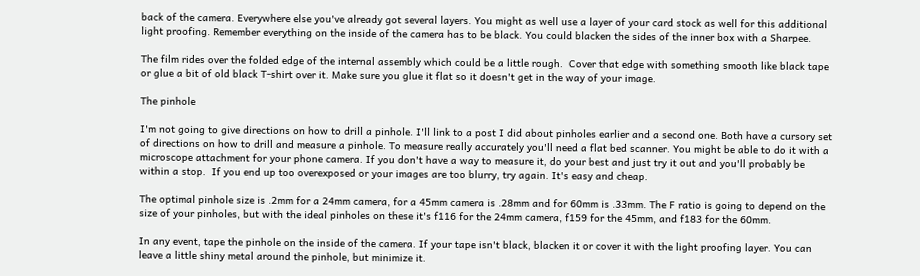back of the camera. Everywhere else you've already got several layers. You might as well use a layer of your card stock as well for this additional light proofing. Remember everything on the inside of the camera has to be black. You could blacken the sides of the inner box with a Sharpee.

The film rides over the folded edge of the internal assembly which could be a little rough.  Cover that edge with something smooth like black tape or glue a bit of old black T-shirt over it. Make sure you glue it flat so it doesn't get in the way of your image.

The pinhole

I'm not going to give directions on how to drill a pinhole. I'll link to a post I did about pinholes earlier and a second one. Both have a cursory set of directions on how to drill and measure a pinhole. To measure really accurately you'll need a flat bed scanner. You might be able to do it with a microscope attachment for your phone camera. If you don't have a way to measure it, do your best and just try it out and you'll probably be within a stop.  If you end up too overexposed or your images are too blurry, try again. It's easy and cheap.

The optimal pinhole size is .2mm for a 24mm camera, for a 45mm camera is .28mm and for 60mm is .33mm. The F ratio is going to depend on the size of your pinholes, but with the ideal pinholes on these it's f116 for the 24mm camera, f159 for the 45mm, and f183 for the 60mm.

In any event, tape the pinhole on the inside of the camera. If your tape isn't black, blacken it or cover it with the light proofing layer. You can leave a little shiny metal around the pinhole, but minimize it.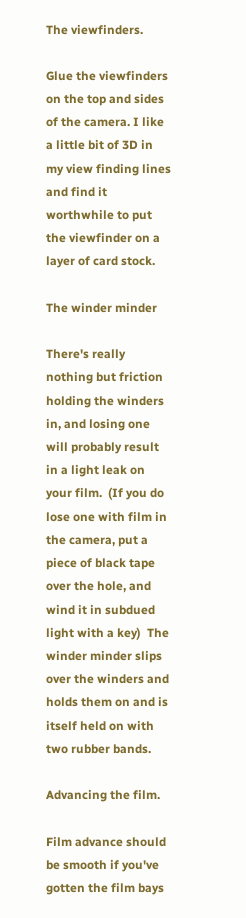The viewfinders.

Glue the viewfinders on the top and sides of the camera. I like a little bit of 3D in my view finding lines and find it worthwhile to put the viewfinder on a layer of card stock.

The winder minder

There's really nothing but friction holding the winders in, and losing one will probably result in a light leak on your film.  (If you do lose one with film in the camera, put a piece of black tape over the hole, and wind it in subdued light with a key)  The winder minder slips over the winders and holds them on and is itself held on with two rubber bands.

Advancing the film.

Film advance should be smooth if you've gotten the film bays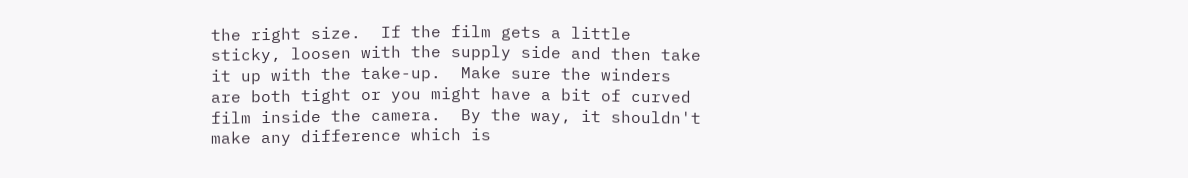the right size.  If the film gets a little sticky, loosen with the supply side and then take it up with the take-up.  Make sure the winders are both tight or you might have a bit of curved film inside the camera.  By the way, it shouldn't make any difference which is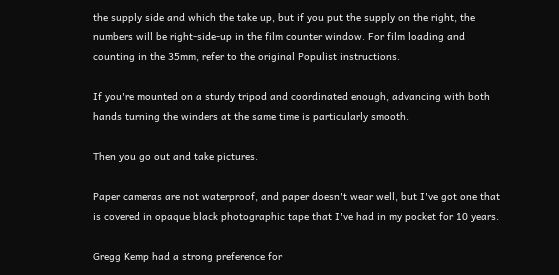the supply side and which the take up, but if you put the supply on the right, the numbers will be right-side-up in the film counter window. For film loading and counting in the 35mm, refer to the original Populist instructions.

If you're mounted on a sturdy tripod and coordinated enough, advancing with both hands turning the winders at the same time is particularly smooth.

Then you go out and take pictures.

Paper cameras are not waterproof, and paper doesn't wear well, but I've got one that is covered in opaque black photographic tape that I've had in my pocket for 10 years.

Gregg Kemp had a strong preference for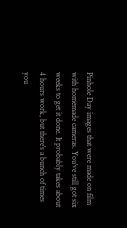Pinhole Day images that were made on film with homemade cameras. You've still got six weeks to get it done. It probably takes about 4 hours work, but there's a bunch of times you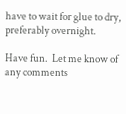have to wait for glue to dry, preferably overnight.

Have fun.  Let me know of any comments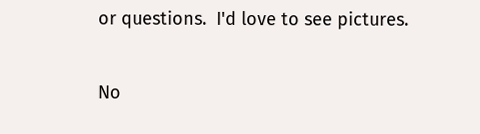or questions.  I'd love to see pictures.

No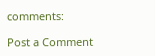comments:

Post a Comment